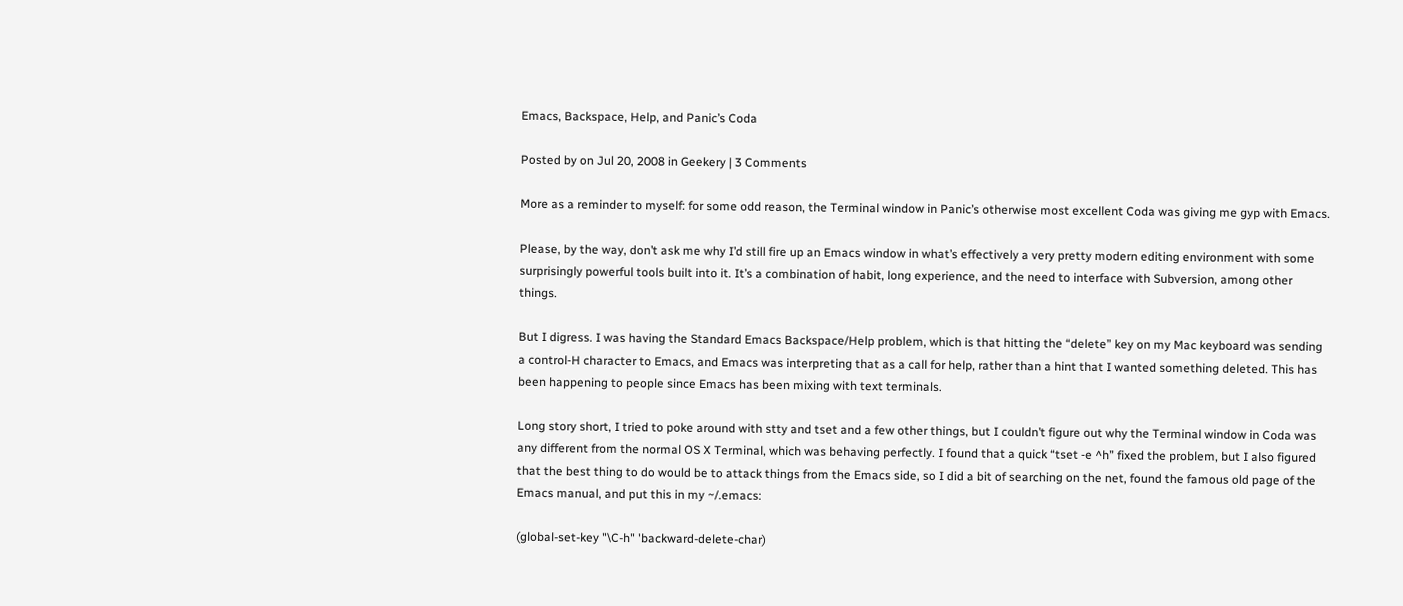Emacs, Backspace, Help, and Panic’s Coda

Posted by on Jul 20, 2008 in Geekery | 3 Comments

More as a reminder to myself: for some odd reason, the Terminal window in Panic’s otherwise most excellent Coda was giving me gyp with Emacs.

Please, by the way, don’t ask me why I’d still fire up an Emacs window in what’s effectively a very pretty modern editing environment with some surprisingly powerful tools built into it. It’s a combination of habit, long experience, and the need to interface with Subversion, among other things.

But I digress. I was having the Standard Emacs Backspace/Help problem, which is that hitting the “delete” key on my Mac keyboard was sending a control‑H character to Emacs, and Emacs was interpreting that as a call for help, rather than a hint that I wanted something deleted. This has been happening to people since Emacs has been mixing with text terminals.

Long story short, I tried to poke around with stty and tset and a few other things, but I couldn’t figure out why the Terminal window in Coda was any different from the normal OS X Terminal, which was behaving perfectly. I found that a quick “tset ‑e ^h” fixed the problem, but I also figured that the best thing to do would be to attack things from the Emacs side, so I did a bit of searching on the net, found the famous old page of the Emacs manual, and put this in my ~/.emacs:

(global-set-key "\C-h" 'backward-delete-char)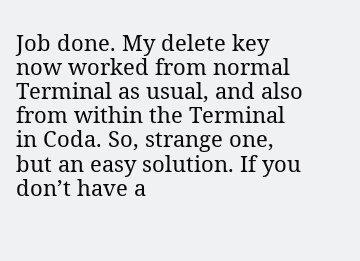Job done. My delete key now worked from normal Terminal as usual, and also from within the Terminal in Coda. So, strange one, but an easy solution. If you don’t have a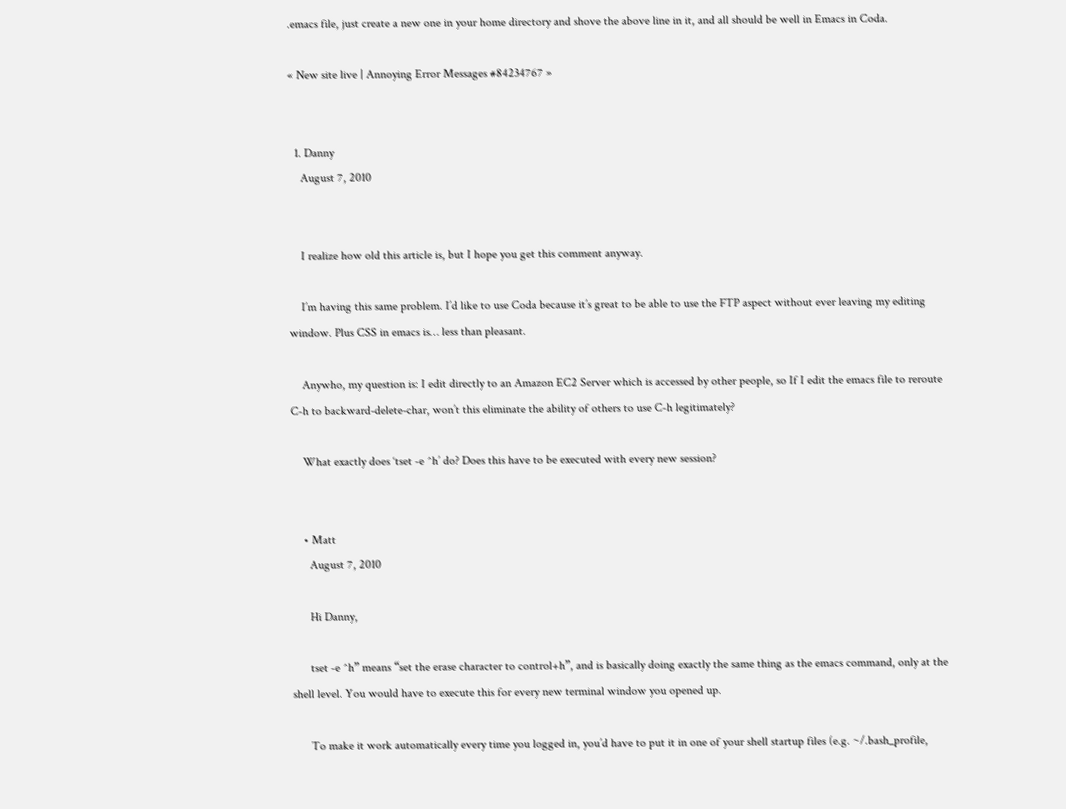.emacs file, just create a new one in your home directory and shove the above line in it, and all should be well in Emacs in Coda.

« New site live | Annoying Error Messages #84234767 »


  1. Danny
    August 7, 2010


    I realize how old this article is, but I hope you get this comment anyway.

    I’m having this same problem. I’d like to use Coda because it’s great to be able to use the FTP aspect without ever leaving my editing window. Plus CSS in emacs is… less than pleasant.

    Anywho, my question is: I edit directly to an Amazon EC2 Server which is accessed by other people, so If I edit the emacs file to reroute C‑h to backward-delete-char, won’t this eliminate the ability of others to use C‑h legitimately?

    What exactly does ‘tset ‑e ^h’ do? Does this have to be executed with every new session?


    • Matt
      August 7, 2010

      Hi Danny,

      tset ‑e ^h” means “set the erase character to control+h”, and is basically doing exactly the same thing as the emacs command, only at the shell level. You would have to execute this for every new terminal window you opened up.

      To make it work automatically every time you logged in, you’d have to put it in one of your shell startup files (e.g. ~/.bash_profile,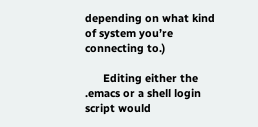depending on what kind of system you’re connecting to.)

      Editing either the .emacs or a shell login script would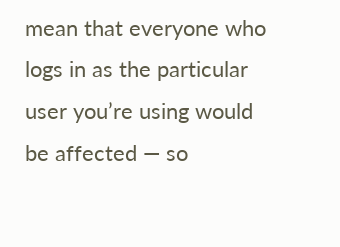mean that everyone who logs in as the particular user you’re using would be affected — so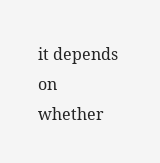it depends on whether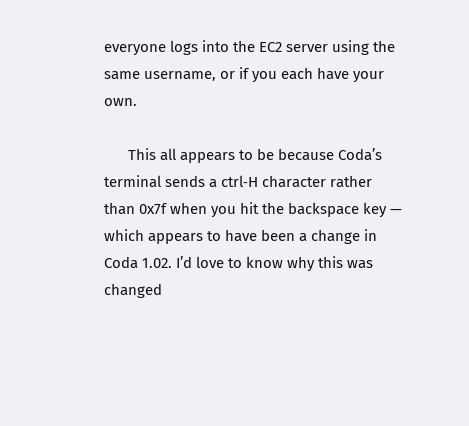everyone logs into the EC2 server using the same username, or if you each have your own.

      This all appears to be because Coda’s terminal sends a ctrl‑H character rather than 0x7f when you hit the backspace key — which appears to have been a change in Coda 1.02. I’d love to know why this was changed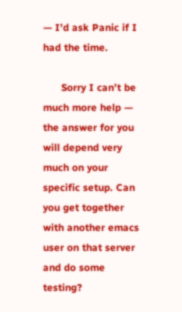— I’d ask Panic if I had the time.

      Sorry I can’t be much more help — the answer for you will depend very much on your specific setup. Can you get together with another emacs user on that server and do some testing?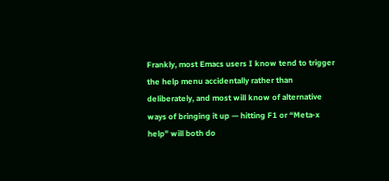Frankly, most Emacs users I know tend to trigger the help menu accidentally rather than deliberately, and most will know of alternative ways of bringing it up — hitting F1 or “Meta‑x help” will both do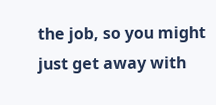the job, so you might just get away with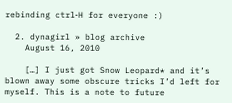rebinding ctrl‑H for everyone :)

  2. dynagirl » blog archive
    August 16, 2010

    […] I just got Snow Leopard* and it’s blown away some obscure tricks I’d left for myself. This is a note to future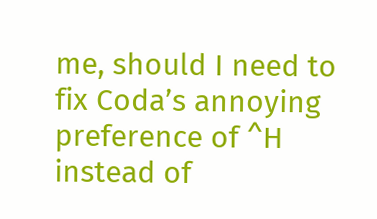me, should I need to fix Coda’s annoying preference of ^H instead of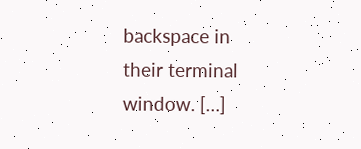backspace in their terminal window. […]